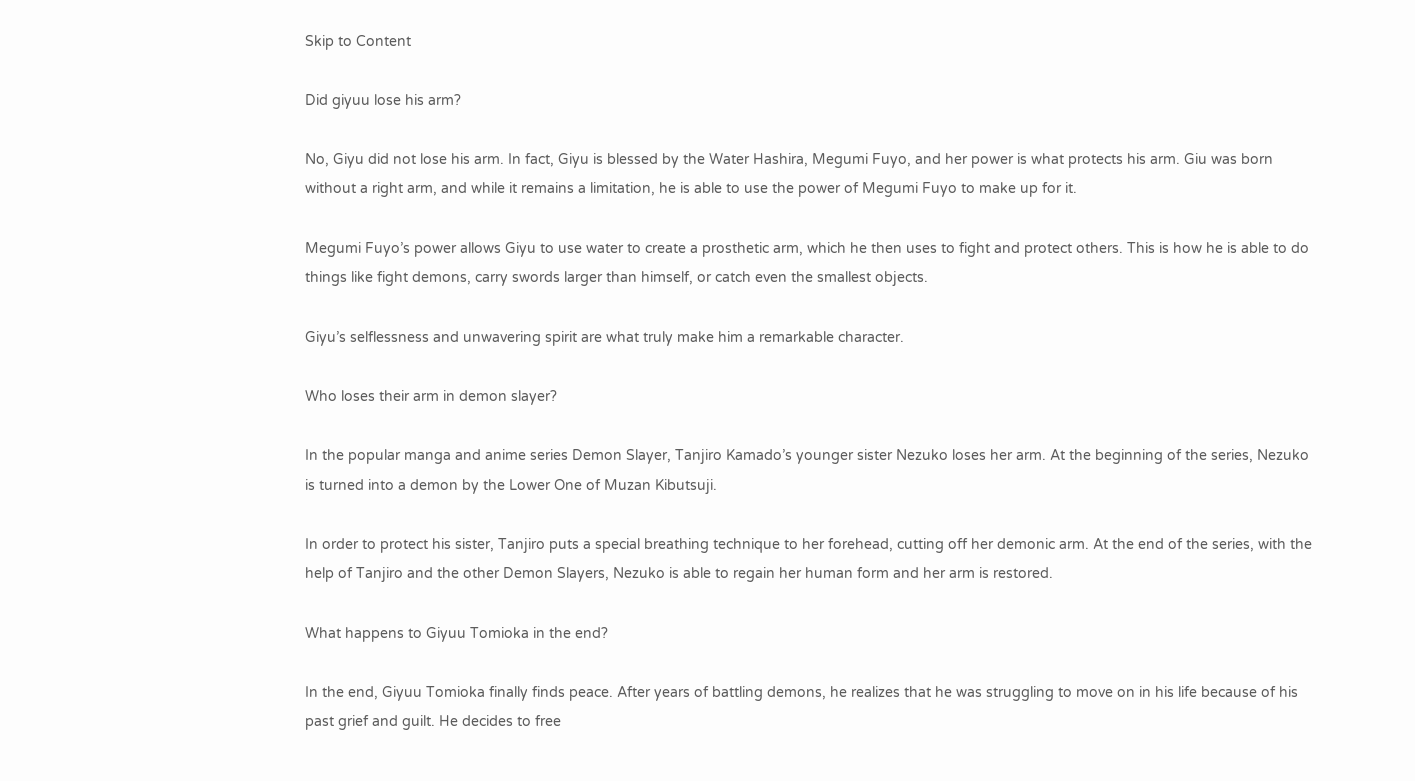Skip to Content

Did giyuu lose his arm?

No, Giyu did not lose his arm. In fact, Giyu is blessed by the Water Hashira, Megumi Fuyo, and her power is what protects his arm. Giu was born without a right arm, and while it remains a limitation, he is able to use the power of Megumi Fuyo to make up for it.

Megumi Fuyo’s power allows Giyu to use water to create a prosthetic arm, which he then uses to fight and protect others. This is how he is able to do things like fight demons, carry swords larger than himself, or catch even the smallest objects.

Giyu’s selflessness and unwavering spirit are what truly make him a remarkable character.

Who loses their arm in demon slayer?

In the popular manga and anime series Demon Slayer, Tanjiro Kamado’s younger sister Nezuko loses her arm. At the beginning of the series, Nezuko is turned into a demon by the Lower One of Muzan Kibutsuji.

In order to protect his sister, Tanjiro puts a special breathing technique to her forehead, cutting off her demonic arm. At the end of the series, with the help of Tanjiro and the other Demon Slayers, Nezuko is able to regain her human form and her arm is restored.

What happens to Giyuu Tomioka in the end?

In the end, Giyuu Tomioka finally finds peace. After years of battling demons, he realizes that he was struggling to move on in his life because of his past grief and guilt. He decides to free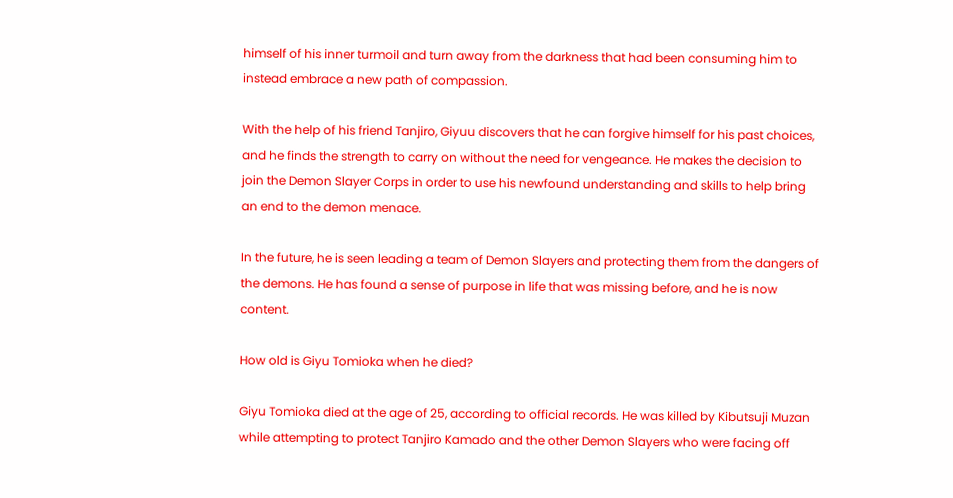himself of his inner turmoil and turn away from the darkness that had been consuming him to instead embrace a new path of compassion.

With the help of his friend Tanjiro, Giyuu discovers that he can forgive himself for his past choices, and he finds the strength to carry on without the need for vengeance. He makes the decision to join the Demon Slayer Corps in order to use his newfound understanding and skills to help bring an end to the demon menace.

In the future, he is seen leading a team of Demon Slayers and protecting them from the dangers of the demons. He has found a sense of purpose in life that was missing before, and he is now content.

How old is Giyu Tomioka when he died?

Giyu Tomioka died at the age of 25, according to official records. He was killed by Kibutsuji Muzan while attempting to protect Tanjiro Kamado and the other Demon Slayers who were facing off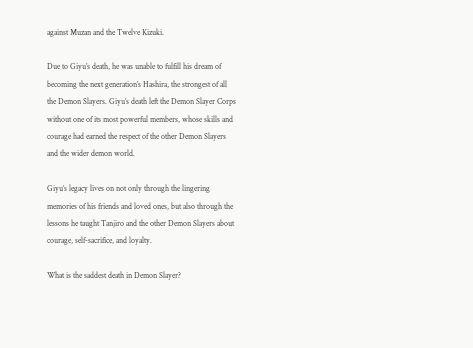against Muzan and the Twelve Kizuki.

Due to Giyu’s death, he was unable to fulfill his dream of becoming the next generation’s Hashira, the strongest of all the Demon Slayers. Giyu’s death left the Demon Slayer Corps without one of its most powerful members, whose skills and courage had earned the respect of the other Demon Slayers and the wider demon world.

Giyu’s legacy lives on not only through the lingering memories of his friends and loved ones, but also through the lessons he taught Tanjiro and the other Demon Slayers about courage, self-sacrifice, and loyalty.

What is the saddest death in Demon Slayer?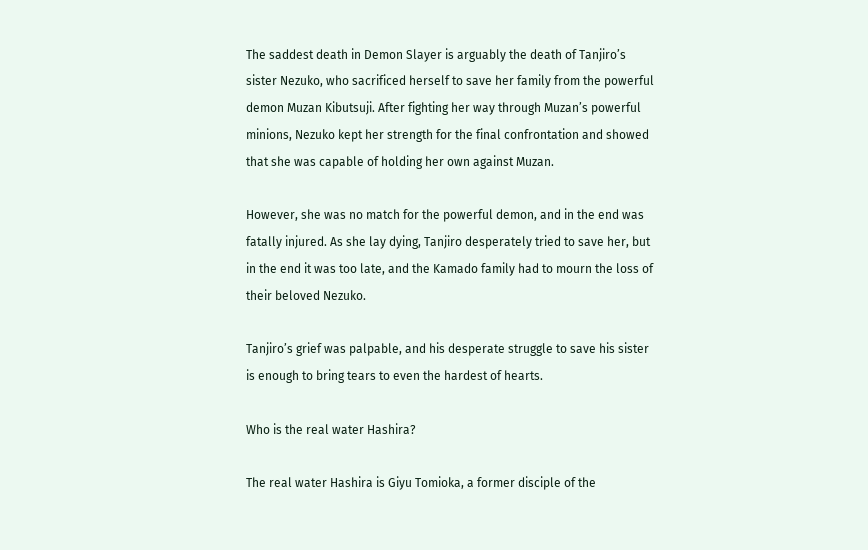The saddest death in Demon Slayer is arguably the death of Tanjiro’s sister Nezuko, who sacrificed herself to save her family from the powerful demon Muzan Kibutsuji. After fighting her way through Muzan’s powerful minions, Nezuko kept her strength for the final confrontation and showed that she was capable of holding her own against Muzan.

However, she was no match for the powerful demon, and in the end was fatally injured. As she lay dying, Tanjiro desperately tried to save her, but in the end it was too late, and the Kamado family had to mourn the loss of their beloved Nezuko.

Tanjiro’s grief was palpable, and his desperate struggle to save his sister is enough to bring tears to even the hardest of hearts.

Who is the real water Hashira?

The real water Hashira is Giyu Tomioka, a former disciple of the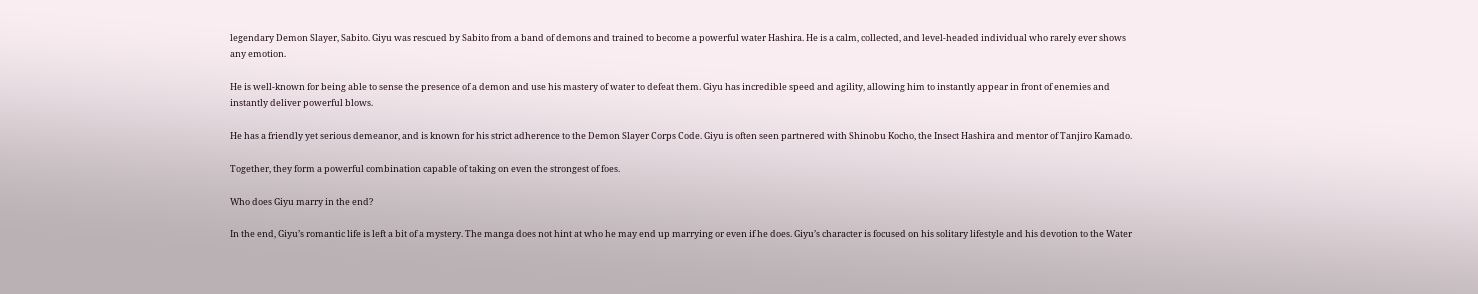legendary Demon Slayer, Sabito. Giyu was rescued by Sabito from a band of demons and trained to become a powerful water Hashira. He is a calm, collected, and level-headed individual who rarely ever shows any emotion.

He is well-known for being able to sense the presence of a demon and use his mastery of water to defeat them. Giyu has incredible speed and agility, allowing him to instantly appear in front of enemies and instantly deliver powerful blows.

He has a friendly yet serious demeanor, and is known for his strict adherence to the Demon Slayer Corps Code. Giyu is often seen partnered with Shinobu Kocho, the Insect Hashira and mentor of Tanjiro Kamado.

Together, they form a powerful combination capable of taking on even the strongest of foes.

Who does Giyu marry in the end?

In the end, Giyu’s romantic life is left a bit of a mystery. The manga does not hint at who he may end up marrying or even if he does. Giyu’s character is focused on his solitary lifestyle and his devotion to the Water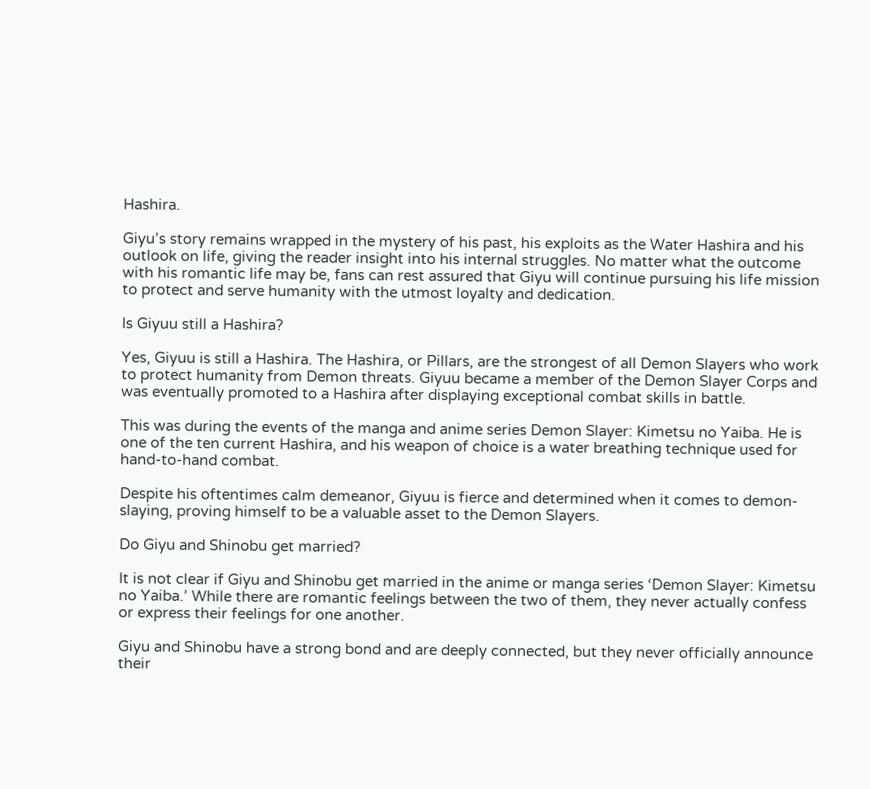Hashira.

Giyu’s story remains wrapped in the mystery of his past, his exploits as the Water Hashira and his outlook on life, giving the reader insight into his internal struggles. No matter what the outcome with his romantic life may be, fans can rest assured that Giyu will continue pursuing his life mission to protect and serve humanity with the utmost loyalty and dedication.

Is Giyuu still a Hashira?

Yes, Giyuu is still a Hashira. The Hashira, or Pillars, are the strongest of all Demon Slayers who work to protect humanity from Demon threats. Giyuu became a member of the Demon Slayer Corps and was eventually promoted to a Hashira after displaying exceptional combat skills in battle.

This was during the events of the manga and anime series Demon Slayer: Kimetsu no Yaiba. He is one of the ten current Hashira, and his weapon of choice is a water breathing technique used for hand-to-hand combat.

Despite his oftentimes calm demeanor, Giyuu is fierce and determined when it comes to demon-slaying, proving himself to be a valuable asset to the Demon Slayers.

Do Giyu and Shinobu get married?

It is not clear if Giyu and Shinobu get married in the anime or manga series ‘Demon Slayer: Kimetsu no Yaiba.’ While there are romantic feelings between the two of them, they never actually confess or express their feelings for one another.

Giyu and Shinobu have a strong bond and are deeply connected, but they never officially announce their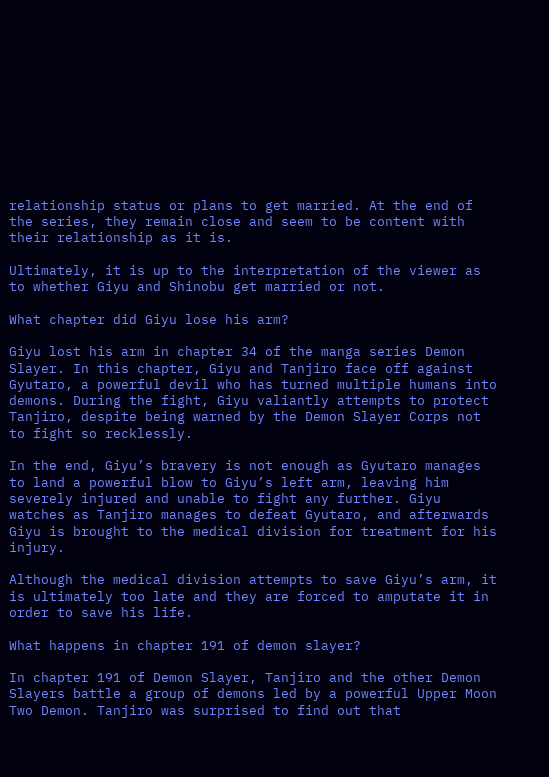relationship status or plans to get married. At the end of the series, they remain close and seem to be content with their relationship as it is.

Ultimately, it is up to the interpretation of the viewer as to whether Giyu and Shinobu get married or not.

What chapter did Giyu lose his arm?

Giyu lost his arm in chapter 34 of the manga series Demon Slayer. In this chapter, Giyu and Tanjiro face off against Gyutaro, a powerful devil who has turned multiple humans into demons. During the fight, Giyu valiantly attempts to protect Tanjiro, despite being warned by the Demon Slayer Corps not to fight so recklessly.

In the end, Giyu’s bravery is not enough as Gyutaro manages to land a powerful blow to Giyu’s left arm, leaving him severely injured and unable to fight any further. Giyu watches as Tanjiro manages to defeat Gyutaro, and afterwards Giyu is brought to the medical division for treatment for his injury.

Although the medical division attempts to save Giyu’s arm, it is ultimately too late and they are forced to amputate it in order to save his life.

What happens in chapter 191 of demon slayer?

In chapter 191 of Demon Slayer, Tanjiro and the other Demon Slayers battle a group of demons led by a powerful Upper Moon Two Demon. Tanjiro was surprised to find out that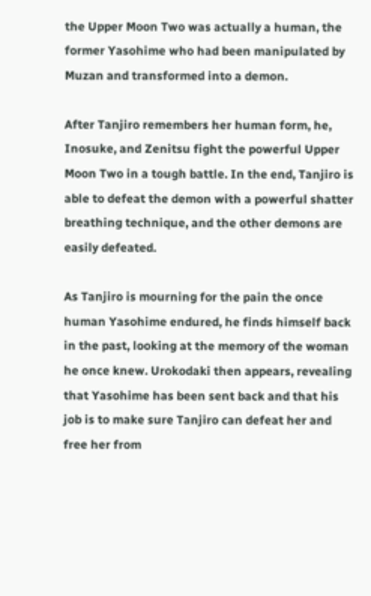the Upper Moon Two was actually a human, the former Yasohime who had been manipulated by Muzan and transformed into a demon.

After Tanjiro remembers her human form, he, Inosuke, and Zenitsu fight the powerful Upper Moon Two in a tough battle. In the end, Tanjiro is able to defeat the demon with a powerful shatter breathing technique, and the other demons are easily defeated.

As Tanjiro is mourning for the pain the once human Yasohime endured, he finds himself back in the past, looking at the memory of the woman he once knew. Urokodaki then appears, revealing that Yasohime has been sent back and that his job is to make sure Tanjiro can defeat her and free her from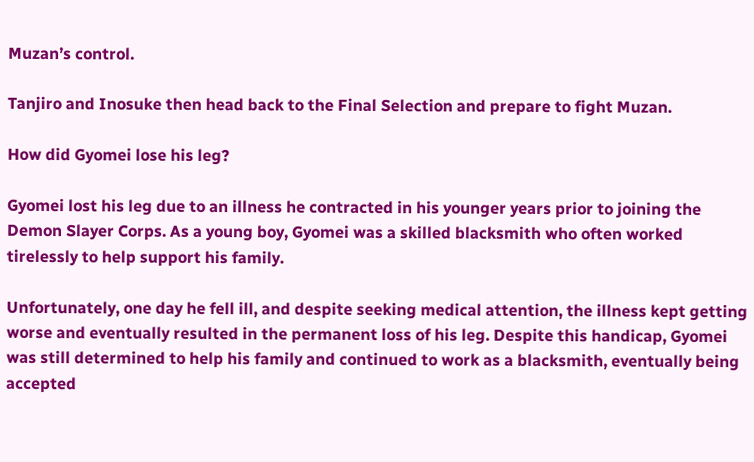Muzan’s control.

Tanjiro and Inosuke then head back to the Final Selection and prepare to fight Muzan.

How did Gyomei lose his leg?

Gyomei lost his leg due to an illness he contracted in his younger years prior to joining the Demon Slayer Corps. As a young boy, Gyomei was a skilled blacksmith who often worked tirelessly to help support his family.

Unfortunately, one day he fell ill, and despite seeking medical attention, the illness kept getting worse and eventually resulted in the permanent loss of his leg. Despite this handicap, Gyomei was still determined to help his family and continued to work as a blacksmith, eventually being accepted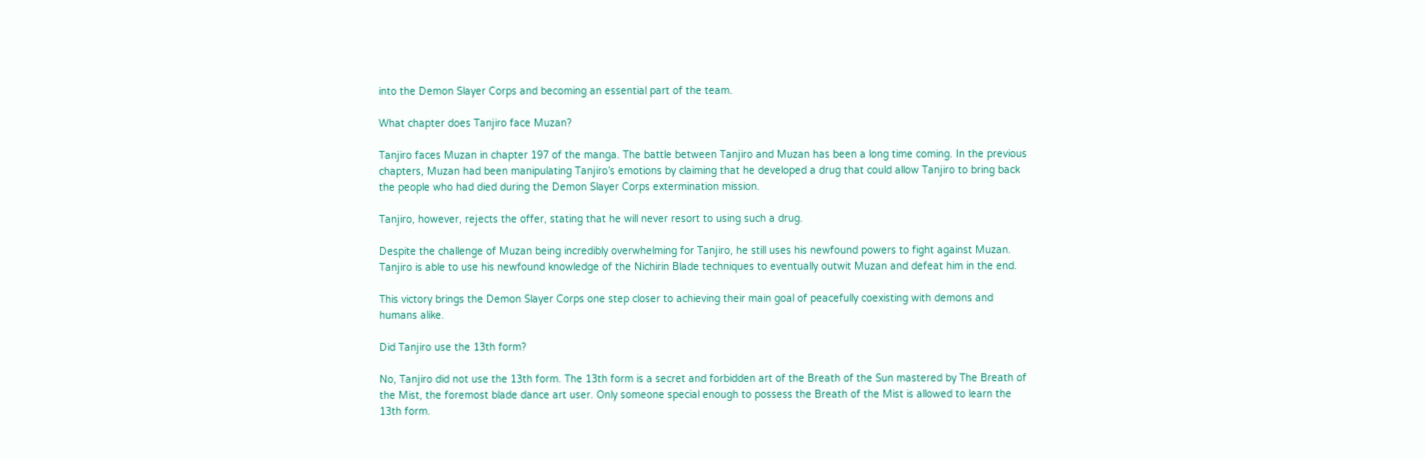into the Demon Slayer Corps and becoming an essential part of the team.

What chapter does Tanjiro face Muzan?

Tanjiro faces Muzan in chapter 197 of the manga. The battle between Tanjiro and Muzan has been a long time coming. In the previous chapters, Muzan had been manipulating Tanjiro’s emotions by claiming that he developed a drug that could allow Tanjiro to bring back the people who had died during the Demon Slayer Corps extermination mission.

Tanjiro, however, rejects the offer, stating that he will never resort to using such a drug.

Despite the challenge of Muzan being incredibly overwhelming for Tanjiro, he still uses his newfound powers to fight against Muzan. Tanjiro is able to use his newfound knowledge of the Nichirin Blade techniques to eventually outwit Muzan and defeat him in the end.

This victory brings the Demon Slayer Corps one step closer to achieving their main goal of peacefully coexisting with demons and humans alike.

Did Tanjiro use the 13th form?

No, Tanjiro did not use the 13th form. The 13th form is a secret and forbidden art of the Breath of the Sun mastered by The Breath of the Mist, the foremost blade dance art user. Only someone special enough to possess the Breath of the Mist is allowed to learn the 13th form.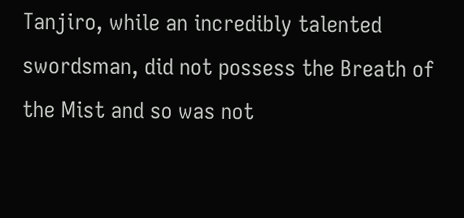Tanjiro, while an incredibly talented swordsman, did not possess the Breath of the Mist and so was not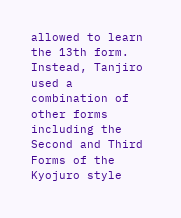allowed to learn the 13th form. Instead, Tanjiro used a combination of other forms including the Second and Third Forms of the Kyojuro style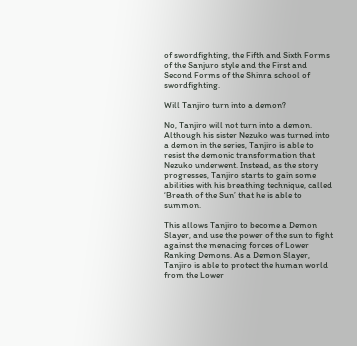of swordfighting, the Fifth and Sixth Forms of the Sanjuro style and the First and Second Forms of the Shinra school of swordfighting.

Will Tanjiro turn into a demon?

No, Tanjiro will not turn into a demon. Although his sister Nezuko was turned into a demon in the series, Tanjiro is able to resist the demonic transformation that Nezuko underwent. Instead, as the story progresses, Tanjiro starts to gain some abilities with his breathing technique, called ‘Breath of the Sun’ that he is able to summon.

This allows Tanjiro to become a Demon Slayer, and use the power of the sun to fight against the menacing forces of Lower Ranking Demons. As a Demon Slayer, Tanjiro is able to protect the human world from the Lower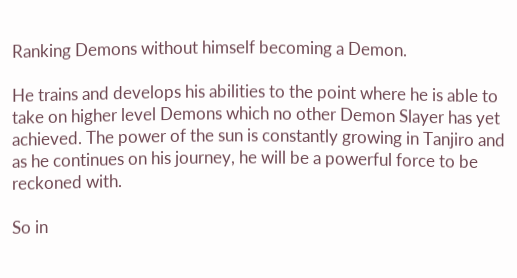Ranking Demons without himself becoming a Demon.

He trains and develops his abilities to the point where he is able to take on higher level Demons which no other Demon Slayer has yet achieved. The power of the sun is constantly growing in Tanjiro and as he continues on his journey, he will be a powerful force to be reckoned with.

So in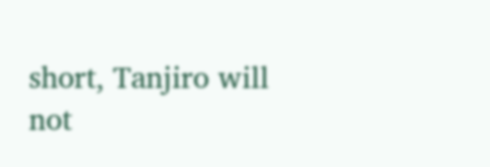short, Tanjiro will not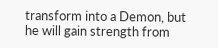transform into a Demon, but he will gain strength from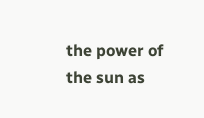the power of the sun as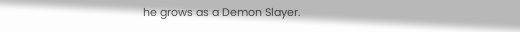he grows as a Demon Slayer.